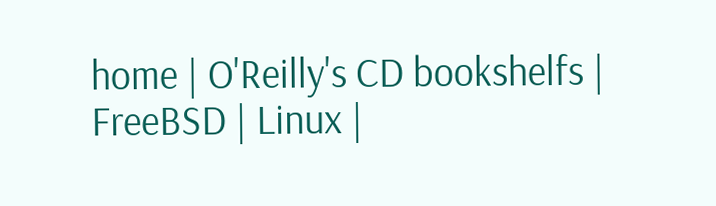home | O'Reilly's CD bookshelfs | FreeBSD | Linux |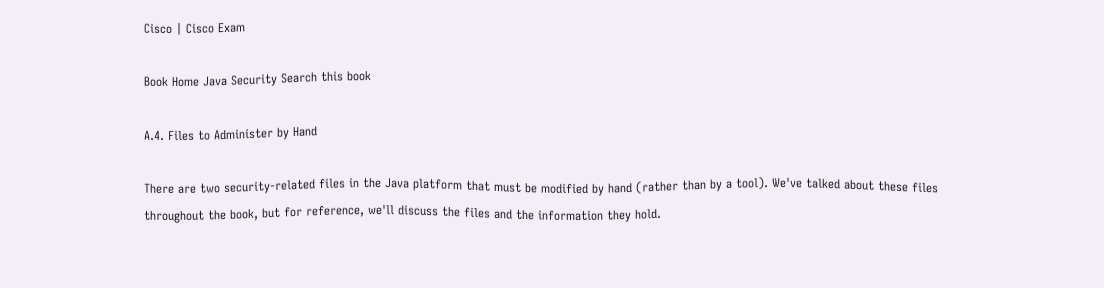Cisco | Cisco Exam

Book Home Java Security Search this book

A.4. Files to Administer by Hand

There are two security-related files in the Java platform that must be modified by hand (rather than by a tool). We've talked about these files throughout the book, but for reference, we'll discuss the files and the information they hold.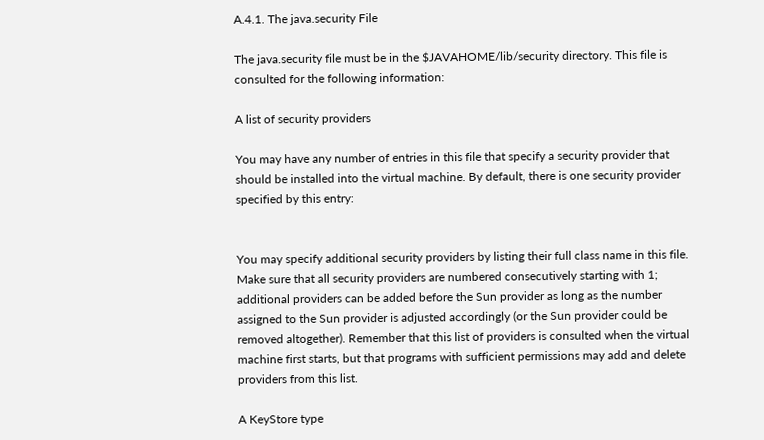A.4.1. The java.security File

The java.security file must be in the $JAVAHOME/lib/security directory. This file is consulted for the following information:

A list of security providers

You may have any number of entries in this file that specify a security provider that should be installed into the virtual machine. By default, there is one security provider specified by this entry:


You may specify additional security providers by listing their full class name in this file. Make sure that all security providers are numbered consecutively starting with 1; additional providers can be added before the Sun provider as long as the number assigned to the Sun provider is adjusted accordingly (or the Sun provider could be removed altogether). Remember that this list of providers is consulted when the virtual machine first starts, but that programs with sufficient permissions may add and delete providers from this list.

A KeyStore type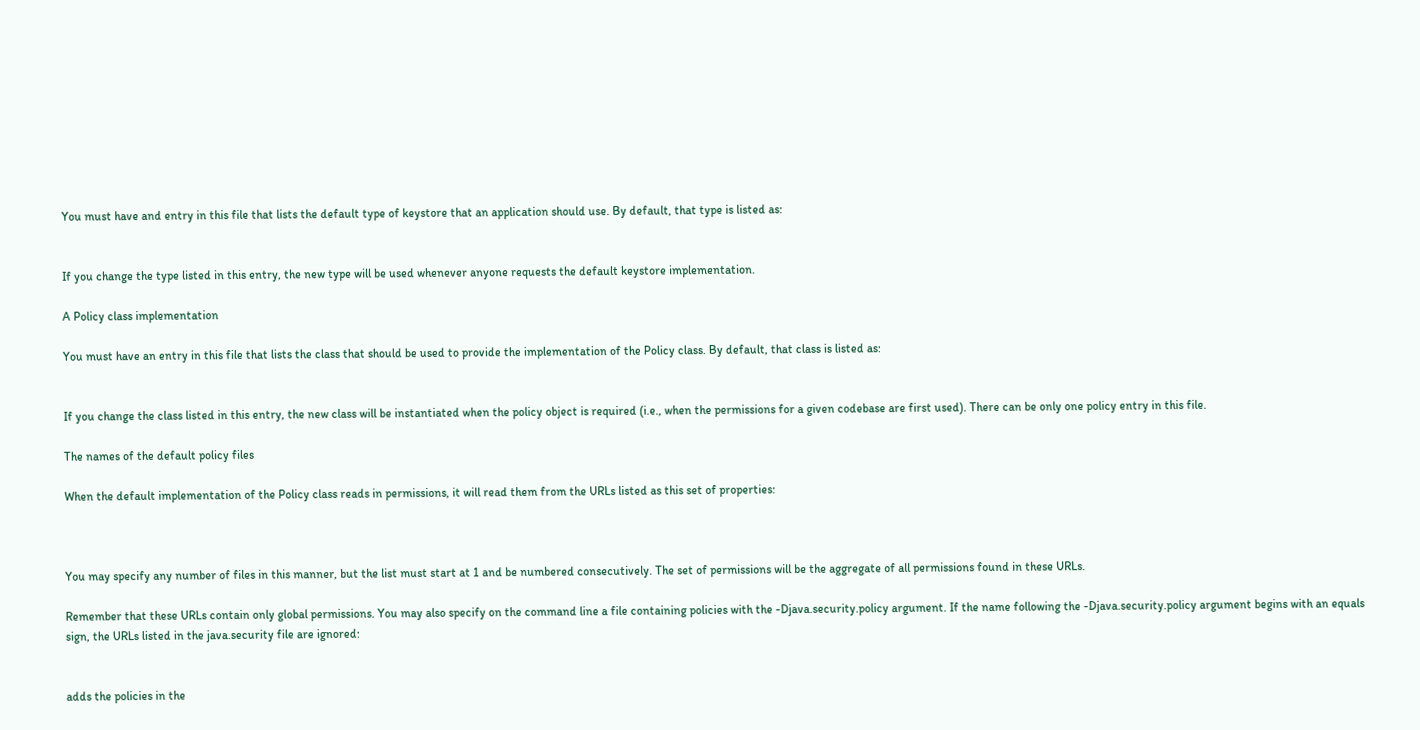You must have and entry in this file that lists the default type of keystore that an application should use. By default, that type is listed as:


If you change the type listed in this entry, the new type will be used whenever anyone requests the default keystore implementation.

A Policy class implementation

You must have an entry in this file that lists the class that should be used to provide the implementation of the Policy class. By default, that class is listed as:


If you change the class listed in this entry, the new class will be instantiated when the policy object is required (i.e., when the permissions for a given codebase are first used). There can be only one policy entry in this file.

The names of the default policy files

When the default implementation of the Policy class reads in permissions, it will read them from the URLs listed as this set of properties:



You may specify any number of files in this manner, but the list must start at 1 and be numbered consecutively. The set of permissions will be the aggregate of all permissions found in these URLs.

Remember that these URLs contain only global permissions. You may also specify on the command line a file containing policies with the -Djava.security.policy argument. If the name following the -Djava.security.policy argument begins with an equals sign, the URLs listed in the java.security file are ignored:


adds the policies in the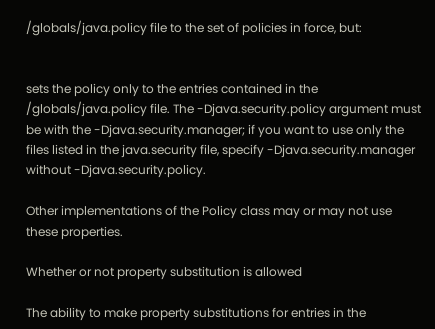/globals/java.policy file to the set of policies in force, but:


sets the policy only to the entries contained in the /globals/java.policy file. The -Djava.security.policy argument must be with the -Djava.security.manager; if you want to use only the files listed in the java.security file, specify -Djava.security.manager without -Djava.security.policy.

Other implementations of the Policy class may or may not use these properties.

Whether or not property substitution is allowed

The ability to make property substitutions for entries in the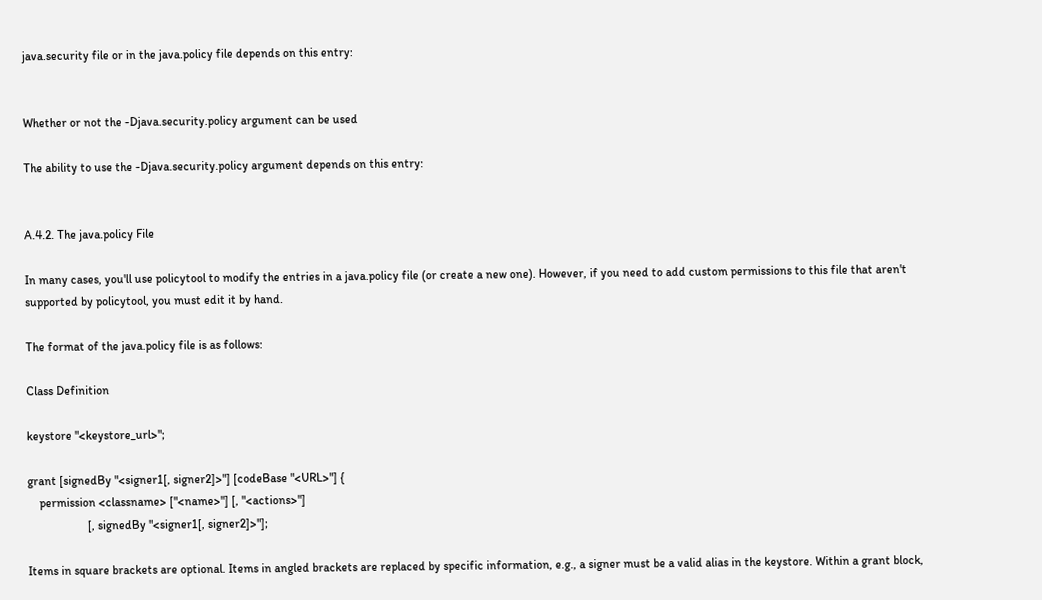java.security file or in the java.policy file depends on this entry:


Whether or not the -Djava.security.policy argument can be used

The ability to use the -Djava.security.policy argument depends on this entry:


A.4.2. The java.policy File

In many cases, you'll use policytool to modify the entries in a java.policy file (or create a new one). However, if you need to add custom permissions to this file that aren't supported by policytool, you must edit it by hand.

The format of the java.policy file is as follows:

Class Definition

keystore "<keystore_url>";

grant [signedBy "<signer1[, signer2]>"] [codeBase "<URL>"] {
    permission <classname> ["<name>"] [, "<actions>"]
                    [, signedBy "<signer1[, signer2]>"];

Items in square brackets are optional. Items in angled brackets are replaced by specific information, e.g., a signer must be a valid alias in the keystore. Within a grant block,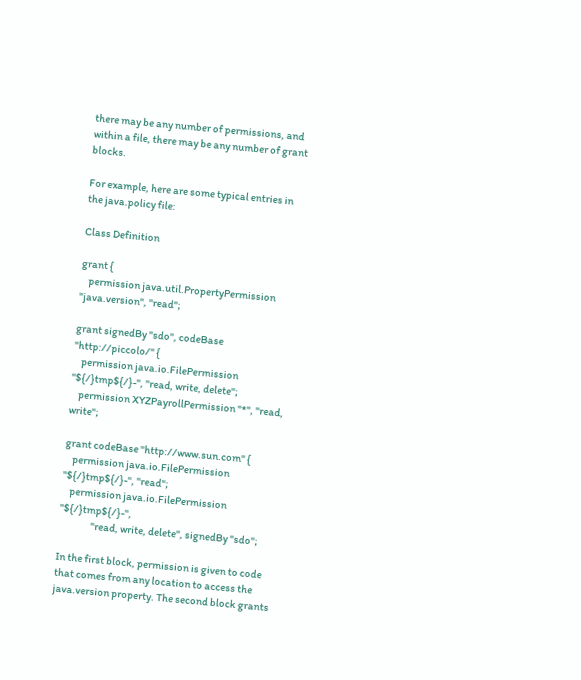there may be any number of permissions, and within a file, there may be any number of grant blocks.

For example, here are some typical entries in the java.policy file:

Class Definition

grant {
    permission java.util.PropertyPermission "java.version", "read";

grant signedBy "sdo", codeBase "http://piccolo/" {
    permission java.io.FilePermission "${/}tmp${/}-", "read, write, delete";
    permission XYZPayrollPermission "*", "read, write";

grant codeBase "http://www.sun.com" {
    permission java.io.FilePermission "${/}tmp${/}-", "read";
    permission java.io.FilePermission "${/}tmp${/}-",
                "read, write, delete", signedBy "sdo";

In the first block, permission is given to code that comes from any location to access the java.version property. The second block grants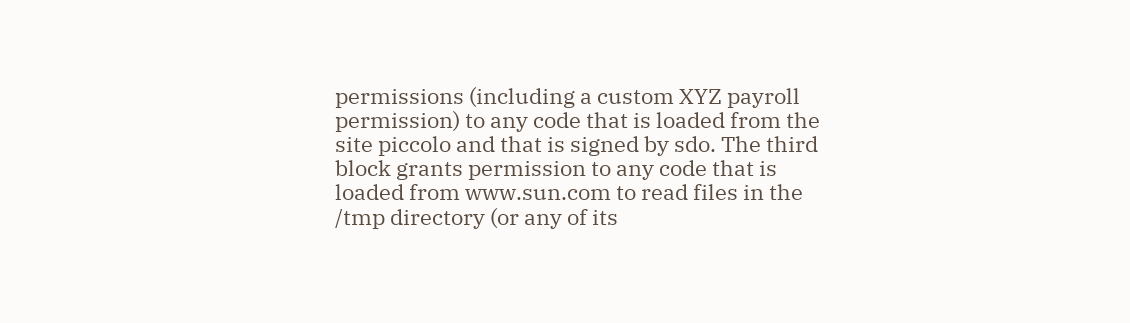permissions (including a custom XYZ payroll permission) to any code that is loaded from the site piccolo and that is signed by sdo. The third block grants permission to any code that is loaded from www.sun.com to read files in the /tmp directory (or any of its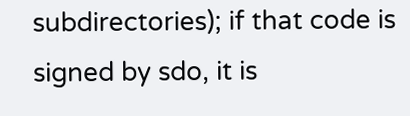subdirectories); if that code is signed by sdo, it is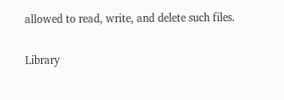allowed to read, write, and delete such files.

Library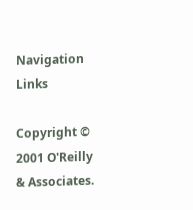Navigation Links

Copyright © 2001 O'Reilly & Associates.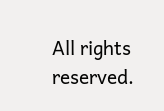All rights reserved.